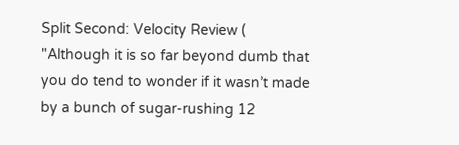Split Second: Velocity Review ( "Although it is so far beyond dumb that you do tend to wonder if it wasn’t made by a bunch of sugar-rushing 12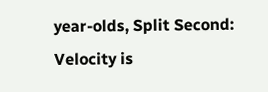year-olds, Split Second: Velocity is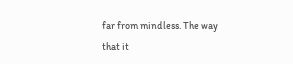far from mindless. The way that it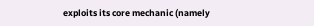exploits its core mechanic (namely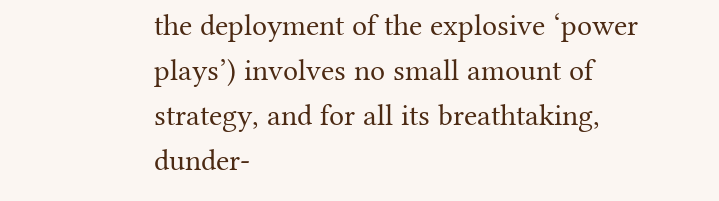the deployment of the explosive ‘power plays’) involves no small amount of strategy, and for all its breathtaking, dunder-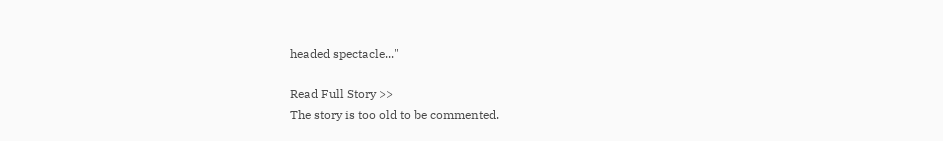headed spectacle..."

Read Full Story >>
The story is too old to be commented.